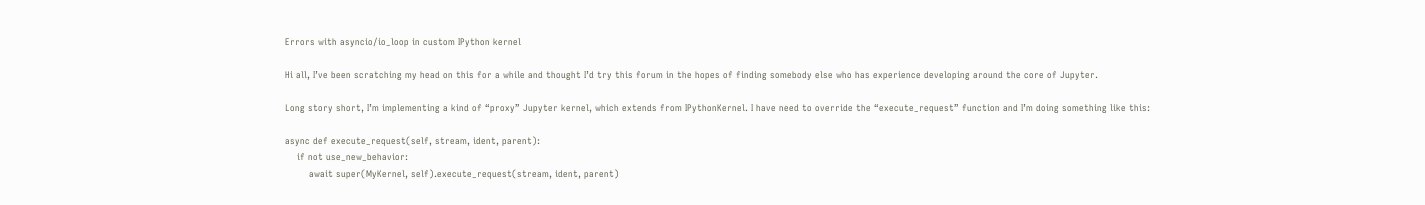Errors with asyncio/io_loop in custom IPython kernel

Hi all, I’ve been scratching my head on this for a while and thought I’d try this forum in the hopes of finding somebody else who has experience developing around the core of Jupyter.

Long story short, I’m implementing a kind of “proxy” Jupyter kernel, which extends from IPythonKernel. I have need to override the “execute_request” function and I’m doing something like this:

async def execute_request(self, stream, ident, parent):
    if not use_new_behavior:
        await super(MyKernel, self).execute_request(stream, ident, parent)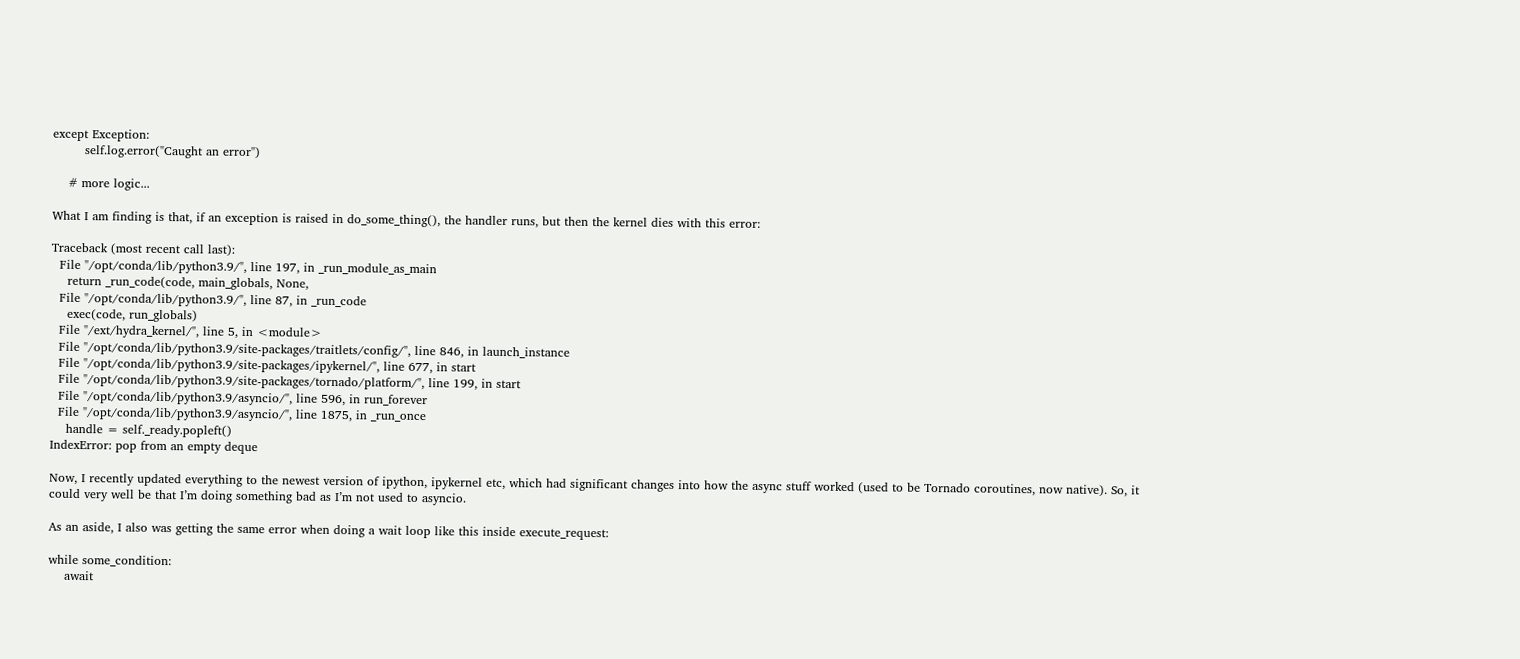except Exception:
        self.log.error("Caught an error")

    # more logic...

What I am finding is that, if an exception is raised in do_some_thing(), the handler runs, but then the kernel dies with this error:

Traceback (most recent call last):
  File "/opt/conda/lib/python3.9/", line 197, in _run_module_as_main
    return _run_code(code, main_globals, None,
  File "/opt/conda/lib/python3.9/", line 87, in _run_code
    exec(code, run_globals)
  File "/ext/hydra_kernel/", line 5, in <module>
  File "/opt/conda/lib/python3.9/site-packages/traitlets/config/", line 846, in launch_instance
  File "/opt/conda/lib/python3.9/site-packages/ipykernel/", line 677, in start
  File "/opt/conda/lib/python3.9/site-packages/tornado/platform/", line 199, in start
  File "/opt/conda/lib/python3.9/asyncio/", line 596, in run_forever
  File "/opt/conda/lib/python3.9/asyncio/", line 1875, in _run_once
    handle = self._ready.popleft()
IndexError: pop from an empty deque

Now, I recently updated everything to the newest version of ipython, ipykernel etc, which had significant changes into how the async stuff worked (used to be Tornado coroutines, now native). So, it could very well be that I’m doing something bad as I’m not used to asyncio.

As an aside, I also was getting the same error when doing a wait loop like this inside execute_request:

while some_condition:
    await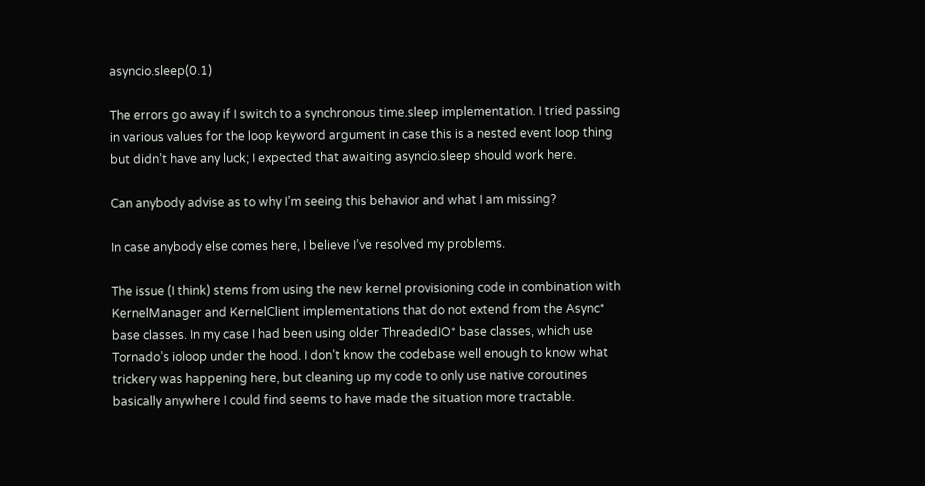asyncio.sleep(0.1)

The errors go away if I switch to a synchronous time.sleep implementation. I tried passing in various values for the loop keyword argument in case this is a nested event loop thing but didn’t have any luck; I expected that awaiting asyncio.sleep should work here.

Can anybody advise as to why I’m seeing this behavior and what I am missing?

In case anybody else comes here, I believe I’ve resolved my problems.

The issue (I think) stems from using the new kernel provisioning code in combination with KernelManager and KernelClient implementations that do not extend from the Async* base classes. In my case I had been using older ThreadedIO* base classes, which use Tornado’s ioloop under the hood. I don’t know the codebase well enough to know what trickery was happening here, but cleaning up my code to only use native coroutines basically anywhere I could find seems to have made the situation more tractable.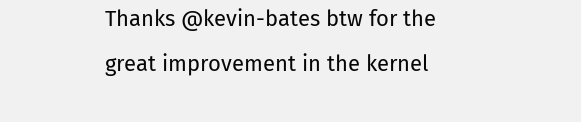Thanks @kevin-bates btw for the great improvement in the kernel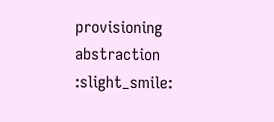provisioning abstraction :slight_smile: